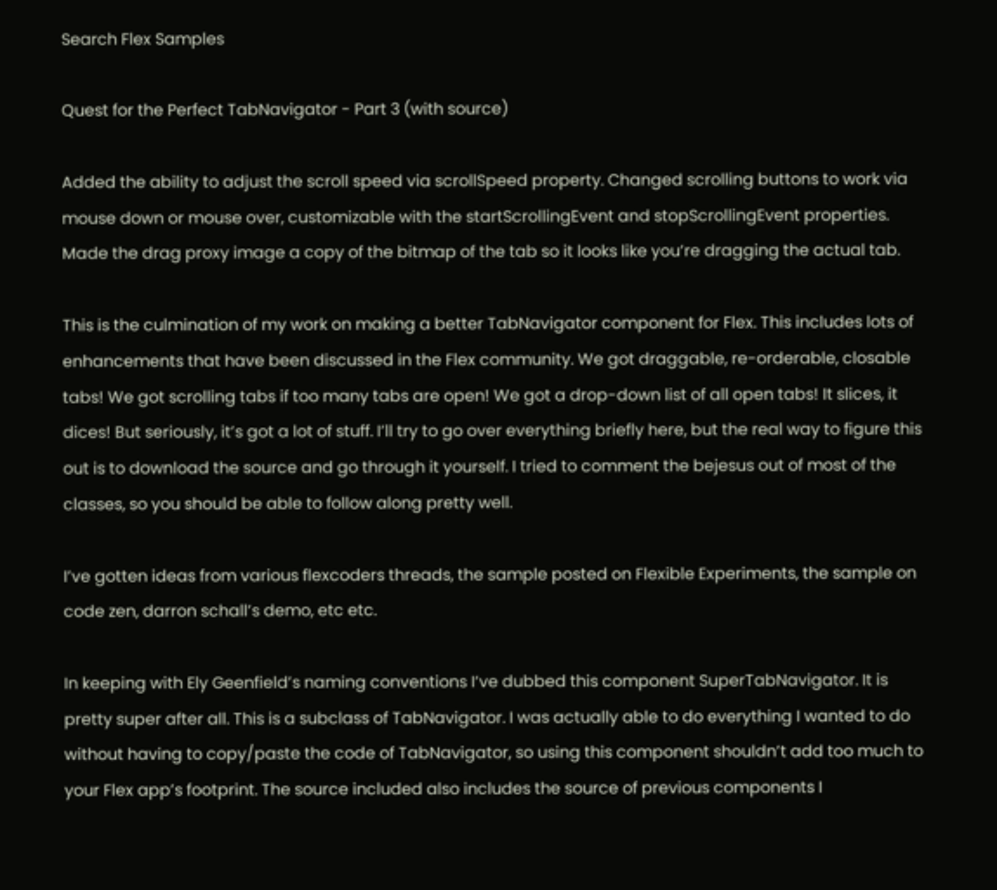Search Flex Samples

Quest for the Perfect TabNavigator - Part 3 (with source)

Added the ability to adjust the scroll speed via scrollSpeed property. Changed scrolling buttons to work via mouse down or mouse over, customizable with the startScrollingEvent and stopScrollingEvent properties. Made the drag proxy image a copy of the bitmap of the tab so it looks like you’re dragging the actual tab.

This is the culmination of my work on making a better TabNavigator component for Flex. This includes lots of enhancements that have been discussed in the Flex community. We got draggable, re-orderable, closable tabs! We got scrolling tabs if too many tabs are open! We got a drop-down list of all open tabs! It slices, it dices! But seriously, it’s got a lot of stuff. I’ll try to go over everything briefly here, but the real way to figure this out is to download the source and go through it yourself. I tried to comment the bejesus out of most of the classes, so you should be able to follow along pretty well.

I’ve gotten ideas from various flexcoders threads, the sample posted on Flexible Experiments, the sample on code zen, darron schall’s demo, etc etc.

In keeping with Ely Geenfield’s naming conventions I’ve dubbed this component SuperTabNavigator. It is pretty super after all. This is a subclass of TabNavigator. I was actually able to do everything I wanted to do without having to copy/paste the code of TabNavigator, so using this component shouldn’t add too much to your Flex app’s footprint. The source included also includes the source of previous components I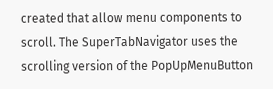created that allow menu components to scroll. The SuperTabNavigator uses the scrolling version of the PopUpMenuButton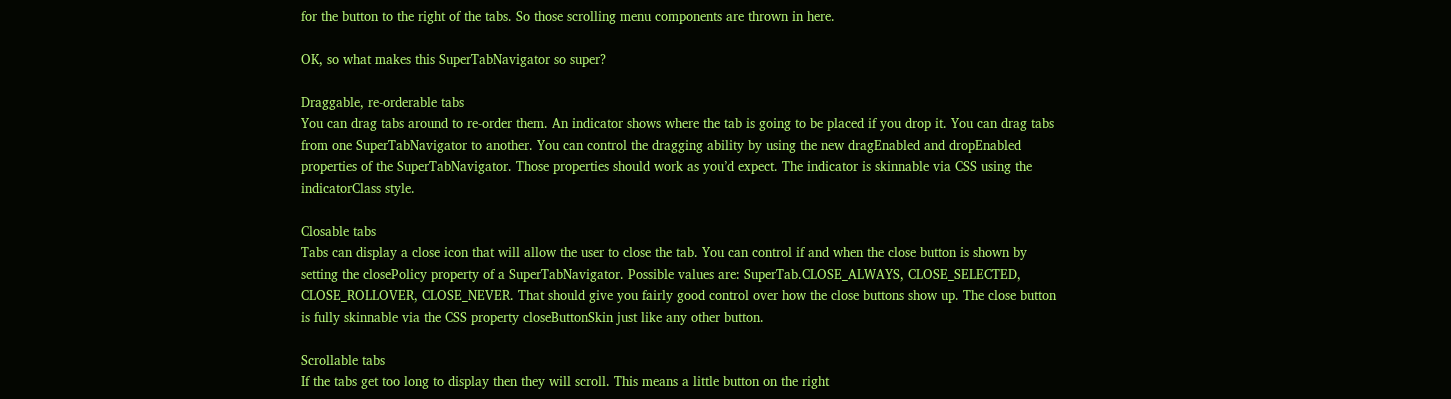for the button to the right of the tabs. So those scrolling menu components are thrown in here.

OK, so what makes this SuperTabNavigator so super?

Draggable, re-orderable tabs
You can drag tabs around to re-order them. An indicator shows where the tab is going to be placed if you drop it. You can drag tabs from one SuperTabNavigator to another. You can control the dragging ability by using the new dragEnabled and dropEnabled properties of the SuperTabNavigator. Those properties should work as you’d expect. The indicator is skinnable via CSS using the indicatorClass style.

Closable tabs
Tabs can display a close icon that will allow the user to close the tab. You can control if and when the close button is shown by setting the closePolicy property of a SuperTabNavigator. Possible values are: SuperTab.CLOSE_ALWAYS, CLOSE_SELECTED, CLOSE_ROLLOVER, CLOSE_NEVER. That should give you fairly good control over how the close buttons show up. The close button is fully skinnable via the CSS property closeButtonSkin just like any other button.

Scrollable tabs
If the tabs get too long to display then they will scroll. This means a little button on the right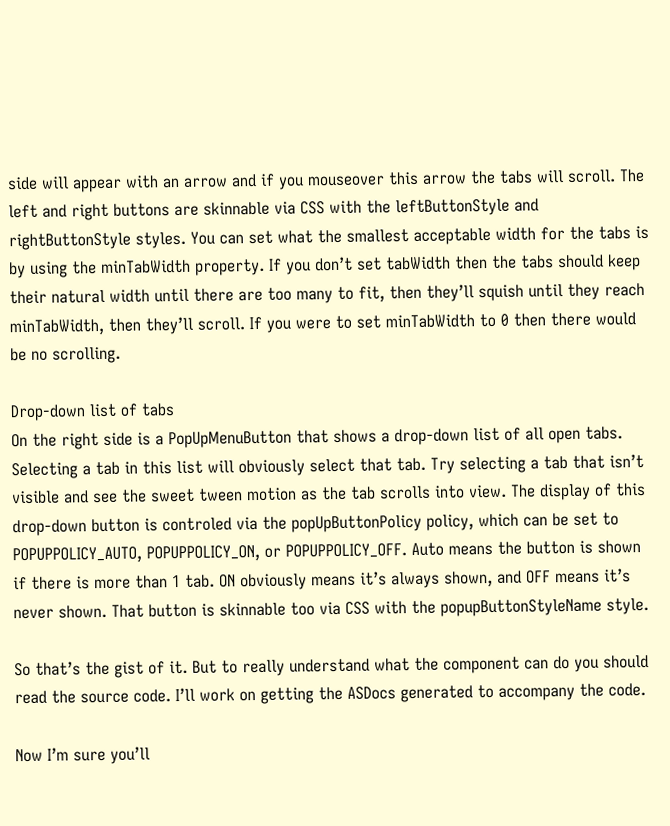side will appear with an arrow and if you mouseover this arrow the tabs will scroll. The left and right buttons are skinnable via CSS with the leftButtonStyle and rightButtonStyle styles. You can set what the smallest acceptable width for the tabs is by using the minTabWidth property. If you don’t set tabWidth then the tabs should keep their natural width until there are too many to fit, then they’ll squish until they reach minTabWidth, then they’ll scroll. If you were to set minTabWidth to 0 then there would be no scrolling.

Drop-down list of tabs
On the right side is a PopUpMenuButton that shows a drop-down list of all open tabs. Selecting a tab in this list will obviously select that tab. Try selecting a tab that isn’t visible and see the sweet tween motion as the tab scrolls into view. The display of this drop-down button is controled via the popUpButtonPolicy policy, which can be set to POPUPPOLICY_AUTO, POPUPPOLICY_ON, or POPUPPOLICY_OFF. Auto means the button is shown if there is more than 1 tab. ON obviously means it’s always shown, and OFF means it’s never shown. That button is skinnable too via CSS with the popupButtonStyleName style.

So that’s the gist of it. But to really understand what the component can do you should read the source code. I’ll work on getting the ASDocs generated to accompany the code.

Now I’m sure you’ll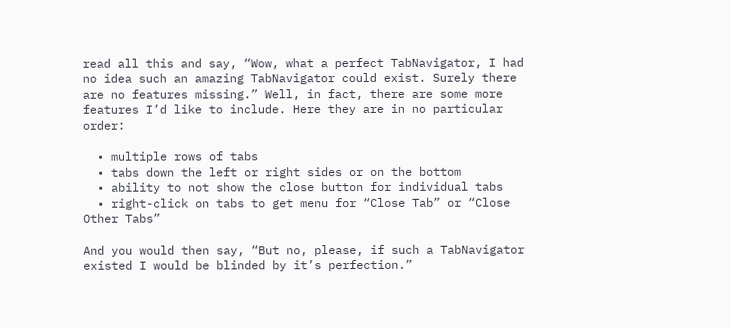read all this and say, “Wow, what a perfect TabNavigator, I had no idea such an amazing TabNavigator could exist. Surely there are no features missing.” Well, in fact, there are some more features I’d like to include. Here they are in no particular order:

  • multiple rows of tabs
  • tabs down the left or right sides or on the bottom
  • ability to not show the close button for individual tabs
  • right-click on tabs to get menu for “Close Tab” or “Close Other Tabs”

And you would then say, “But no, please, if such a TabNavigator existed I would be blinded by it’s perfection.”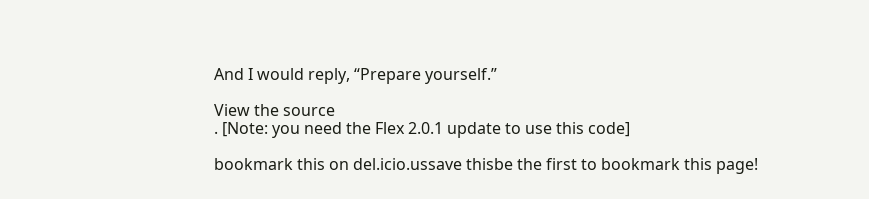And I would reply, “Prepare yourself.”

View the source
. [Note: you need the Flex 2.0.1 update to use this code]

bookmark this on del.icio.ussave thisbe the first to bookmark this page!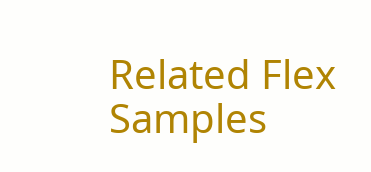Related Flex Samples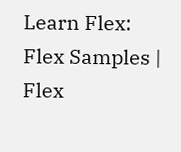Learn Flex: Flex Samples | Flex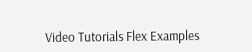Video Tutorials Flex Examples